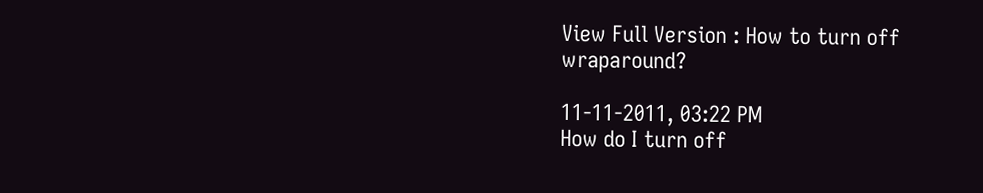View Full Version : How to turn off wraparound?

11-11-2011, 03:22 PM
How do I turn off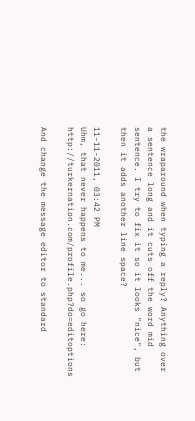the wraparound when typing a reply? Anything over a sentence long and it cuts off the word mid sentence. I try to fix it so it looks "nice", but then it adds another line space?

11-11-2011, 03:42 PM
Uhm, that never happens to me... so go here: http://turkernation.com/profile.php?do=editoptions

And change the message editor to standard